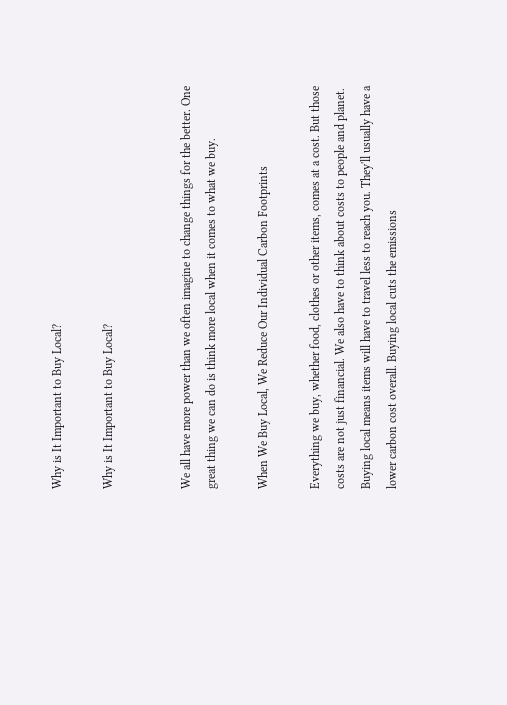Why is It Important to Buy Local?

Why is It Important to Buy Local?


We all have more power than we often imagine to change things for the better. One great thing we can do is think more local when it comes to what we buy.

When We Buy Local, We Reduce Our Individual Carbon Footprints

Everything we buy, whether food, clothes or other items, comes at a cost. But those costs are not just financial. We also have to think about costs to people and planet. Buying local means items will have to travel less to reach you. They'll usually have a lower carbon cost overall. Buying local cuts the emissions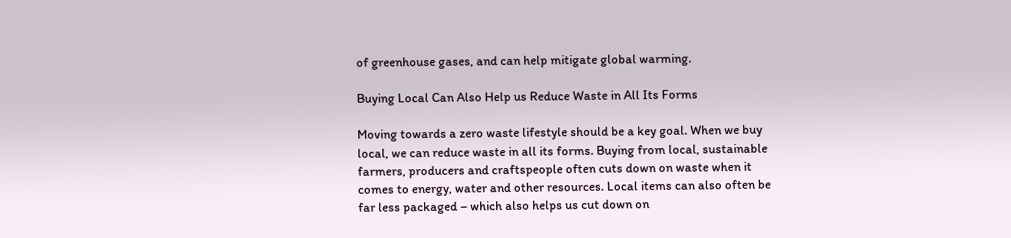of greenhouse gases, and can help mitigate global warming.

Buying Local Can Also Help us Reduce Waste in All Its Forms

Moving towards a zero waste lifestyle should be a key goal. When we buy local, we can reduce waste in all its forms. Buying from local, sustainable farmers, producers and craftspeople often cuts down on waste when it comes to energy, water and other resources. Local items can also often be far less packaged – which also helps us cut down on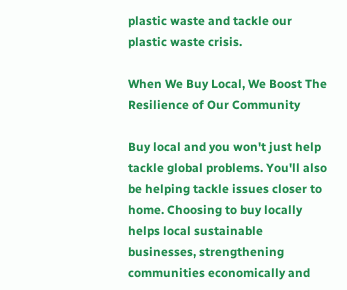plastic waste and tackle our plastic waste crisis.

When We Buy Local, We Boost The Resilience of Our Community

Buy local and you won't just help tackle global problems. You'll also be helping tackle issues closer to home. Choosing to buy locally helps local sustainable businesses, strengthening communities economically and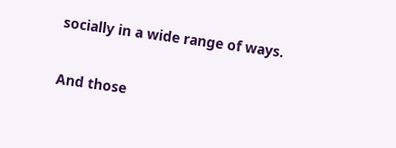socially in a wide range of ways.

And those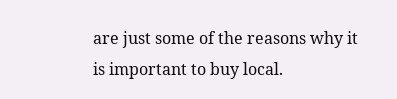are just some of the reasons why it is important to buy local.